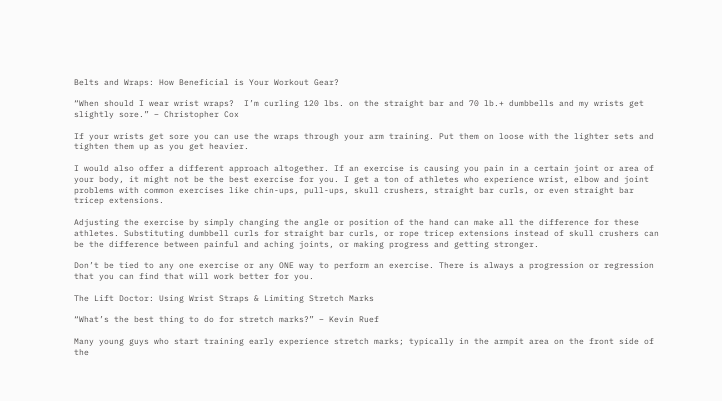Belts and Wraps: How Beneficial is Your Workout Gear?

“When should I wear wrist wraps?  I’m curling 120 lbs. on the straight bar and 70 lb.+ dumbbells and my wrists get slightly sore.” – Christopher Cox

If your wrists get sore you can use the wraps through your arm training. Put them on loose with the lighter sets and tighten them up as you get heavier.

I would also offer a different approach altogether. If an exercise is causing you pain in a certain joint or area of your body, it might not be the best exercise for you. I get a ton of athletes who experience wrist, elbow and joint problems with common exercises like chin-ups, pull-ups, skull crushers, straight bar curls, or even straight bar tricep extensions.

Adjusting the exercise by simply changing the angle or position of the hand can make all the difference for these athletes. Substituting dumbbell curls for straight bar curls, or rope tricep extensions instead of skull crushers can be the difference between painful and aching joints, or making progress and getting stronger.

Don’t be tied to any one exercise or any ONE way to perform an exercise. There is always a progression or regression that you can find that will work better for you.

The Lift Doctor: Using Wrist Straps & Limiting Stretch Marks

“What’s the best thing to do for stretch marks?” – Kevin Ruef

Many young guys who start training early experience stretch marks; typically in the armpit area on the front side of the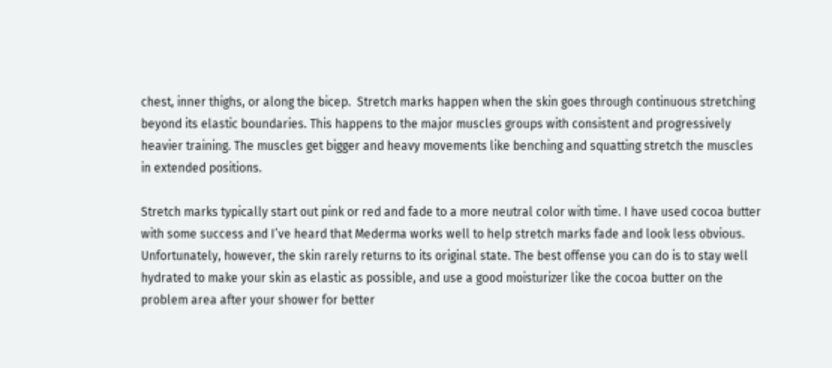chest, inner thighs, or along the bicep.  Stretch marks happen when the skin goes through continuous stretching beyond its elastic boundaries. This happens to the major muscles groups with consistent and progressively heavier training. The muscles get bigger and heavy movements like benching and squatting stretch the muscles in extended positions.

Stretch marks typically start out pink or red and fade to a more neutral color with time. I have used cocoa butter with some success and I’ve heard that Mederma works well to help stretch marks fade and look less obvious. Unfortunately, however, the skin rarely returns to its original state. The best offense you can do is to stay well hydrated to make your skin as elastic as possible, and use a good moisturizer like the cocoa butter on the problem area after your shower for better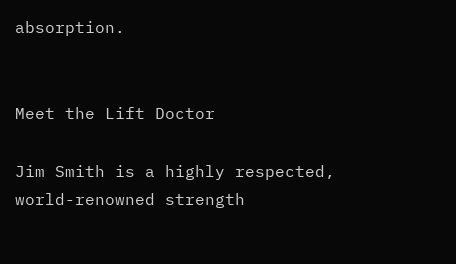absorption.


Meet the Lift Doctor

Jim Smith is a highly respected, world-renowned strength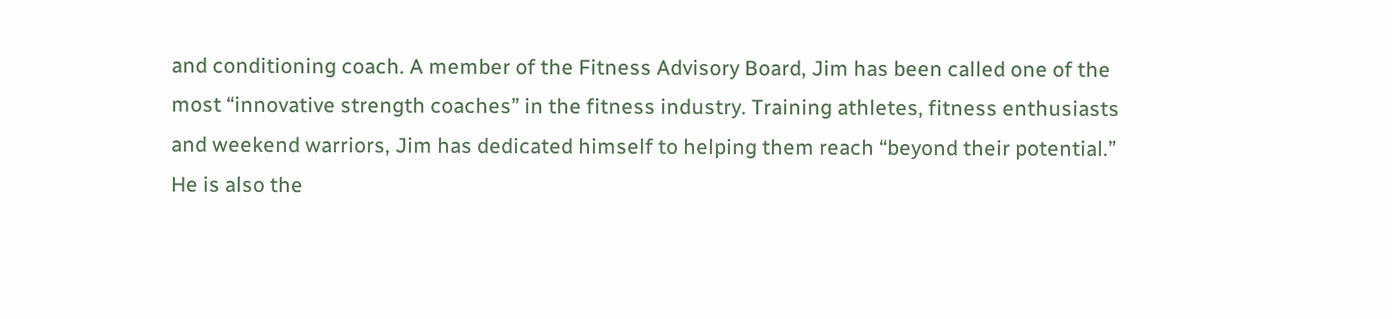and conditioning coach. A member of the Fitness Advisory Board, Jim has been called one of the most “innovative strength coaches” in the fitness industry. Training athletes, fitness enthusiasts and weekend warriors, Jim has dedicated himself to helping them reach “beyond their potential.” He is also the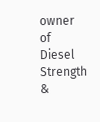owner of Diesel Strength &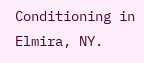Conditioning in Elmira, NY.